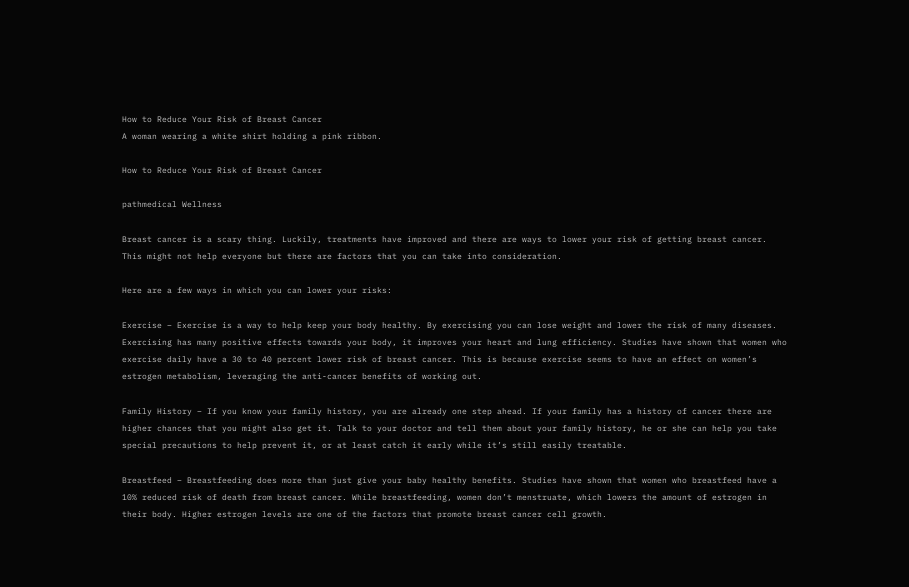How to Reduce Your Risk of Breast Cancer
A woman wearing a white shirt holding a pink ribbon.

How to Reduce Your Risk of Breast Cancer

pathmedical Wellness

Breast cancer is a scary thing. Luckily, treatments have improved and there are ways to lower your risk of getting breast cancer. This might not help everyone but there are factors that you can take into consideration.

Here are a few ways in which you can lower your risks:

Exercise – Exercise is a way to help keep your body healthy. By exercising you can lose weight and lower the risk of many diseases. Exercising has many positive effects towards your body, it improves your heart and lung efficiency. Studies have shown that women who exercise daily have a 30 to 40 percent lower risk of breast cancer. This is because exercise seems to have an effect on women’s estrogen metabolism, leveraging the anti-cancer benefits of working out.

Family History – If you know your family history, you are already one step ahead. If your family has a history of cancer there are higher chances that you might also get it. Talk to your doctor and tell them about your family history, he or she can help you take special precautions to help prevent it, or at least catch it early while it’s still easily treatable.

Breastfeed – Breastfeeding does more than just give your baby healthy benefits. Studies have shown that women who breastfeed have a 10% reduced risk of death from breast cancer. While breastfeeding, women don’t menstruate, which lowers the amount of estrogen in their body. Higher estrogen levels are one of the factors that promote breast cancer cell growth.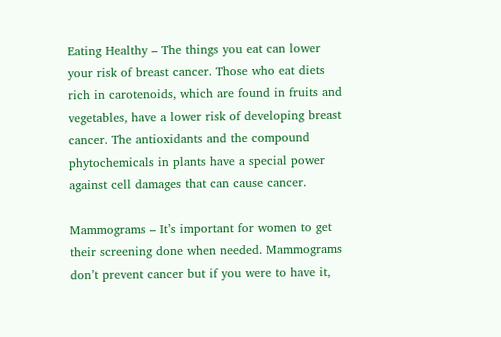Eating Healthy – The things you eat can lower your risk of breast cancer. Those who eat diets rich in carotenoids, which are found in fruits and vegetables, have a lower risk of developing breast cancer. The antioxidants and the compound phytochemicals in plants have a special power against cell damages that can cause cancer.

Mammograms – It’s important for women to get their screening done when needed. Mammograms don’t prevent cancer but if you were to have it,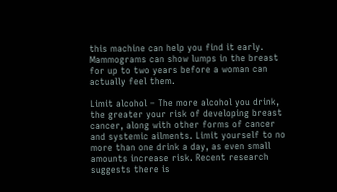this machine can help you find it early. Mammograms can show lumps in the breast for up to two years before a woman can actually feel them.

Limit alcohol – The more alcohol you drink, the greater your risk of developing breast cancer, along with other forms of cancer and systemic ailments. Limit yourself to no more than one drink a day, as even small amounts increase risk. Recent research suggests there is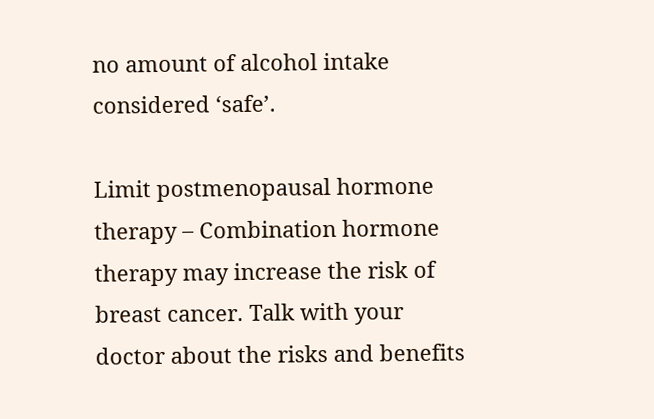no amount of alcohol intake considered ‘safe’.

Limit postmenopausal hormone therapy – Combination hormone therapy may increase the risk of breast cancer. Talk with your doctor about the risks and benefits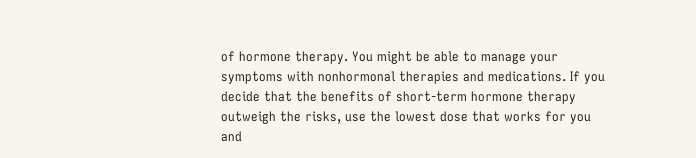of hormone therapy. You might be able to manage your symptoms with nonhormonal therapies and medications. If you decide that the benefits of short-term hormone therapy outweigh the risks, use the lowest dose that works for you and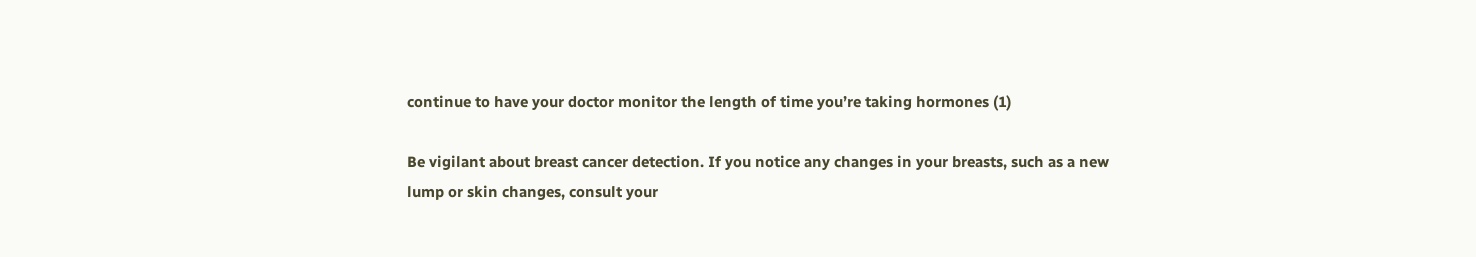continue to have your doctor monitor the length of time you’re taking hormones (1)

Be vigilant about breast cancer detection. If you notice any changes in your breasts, such as a new lump or skin changes, consult your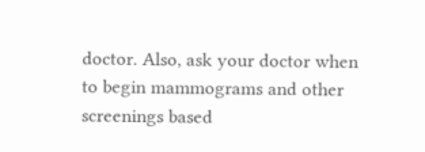doctor. Also, ask your doctor when to begin mammograms and other screenings based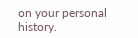on your personal history.